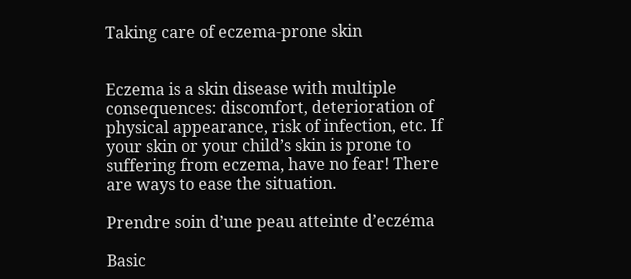Taking care of eczema-prone skin


Eczema is a skin disease with multiple consequences: discomfort, deterioration of physical appearance, risk of infection, etc. If your skin or your child’s skin is prone to suffering from eczema, have no fear! There are ways to ease the situation.

Prendre soin d’une peau atteinte d’eczéma

Basic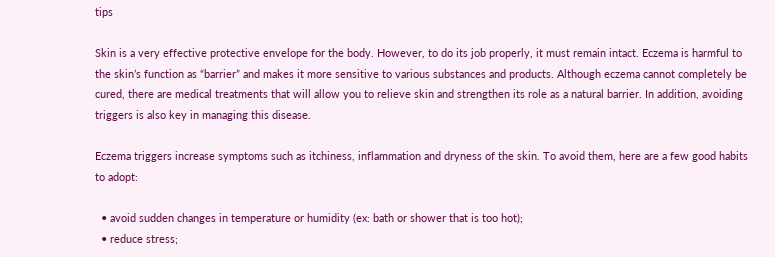tips

Skin is a very effective protective envelope for the body. However, to do its job properly, it must remain intact. Eczema is harmful to the skin’s function as “barrier” and makes it more sensitive to various substances and products. Although eczema cannot completely be cured, there are medical treatments that will allow you to relieve skin and strengthen its role as a natural barrier. In addition, avoiding triggers is also key in managing this disease.

Eczema triggers increase symptoms such as itchiness, inflammation and dryness of the skin. To avoid them, here are a few good habits to adopt:

  • avoid sudden changes in temperature or humidity (ex: bath or shower that is too hot);
  • reduce stress;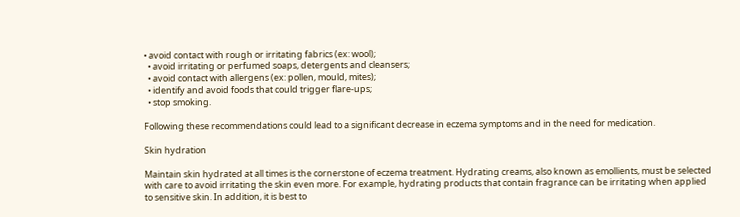• avoid contact with rough or irritating fabrics (ex: wool);
  • avoid irritating or perfumed soaps, detergents and cleansers;
  • avoid contact with allergens (ex: pollen, mould, mites);
  • identify and avoid foods that could trigger flare-ups;
  • stop smoking.

Following these recommendations could lead to a significant decrease in eczema symptoms and in the need for medication.

Skin hydration

Maintain skin hydrated at all times is the cornerstone of eczema treatment. Hydrating creams, also known as emollients, must be selected with care to avoid irritating the skin even more. For example, hydrating products that contain fragrance can be irritating when applied to sensitive skin. In addition, it is best to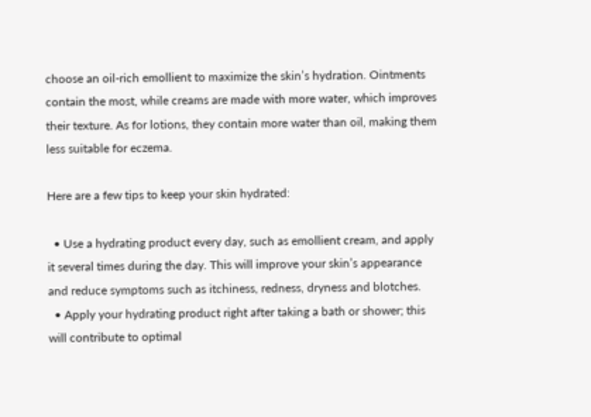choose an oil-rich emollient to maximize the skin’s hydration. Ointments contain the most, while creams are made with more water, which improves their texture. As for lotions, they contain more water than oil, making them less suitable for eczema.

Here are a few tips to keep your skin hydrated:

  • Use a hydrating product every day, such as emollient cream, and apply it several times during the day. This will improve your skin’s appearance and reduce symptoms such as itchiness, redness, dryness and blotches.
  • Apply your hydrating product right after taking a bath or shower; this will contribute to optimal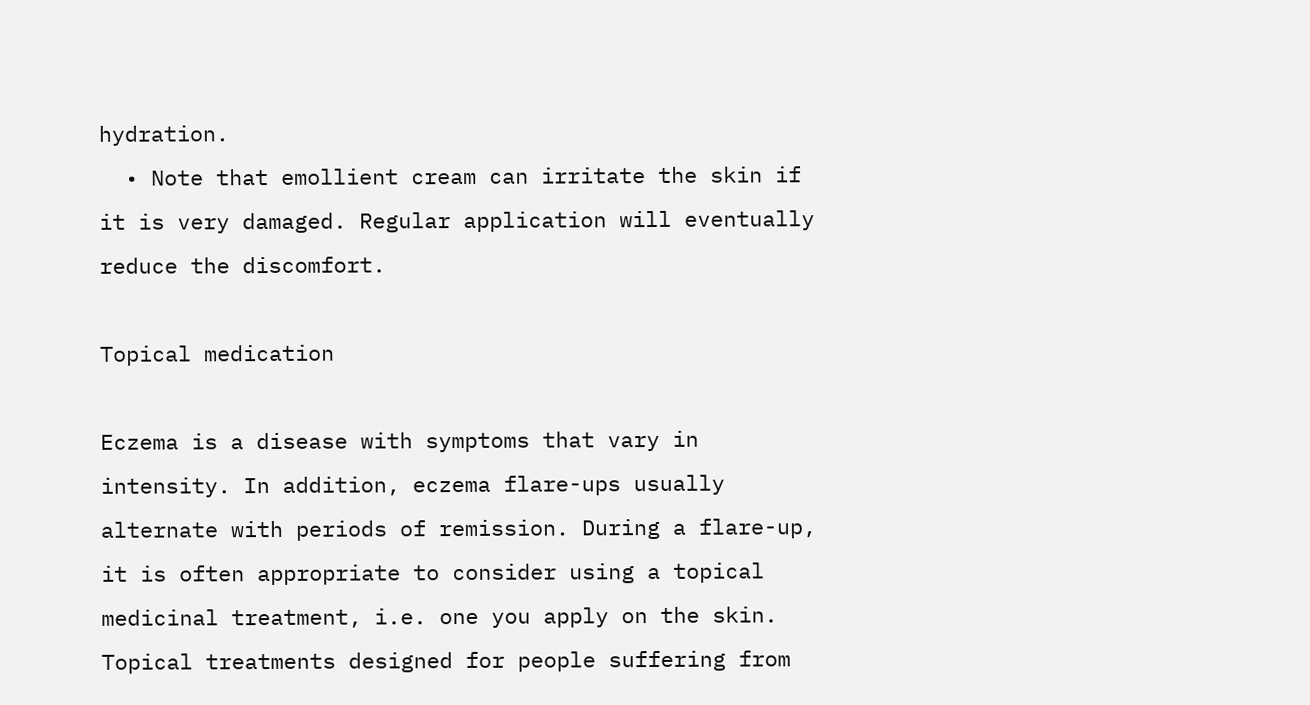hydration.
  • Note that emollient cream can irritate the skin if it is very damaged. Regular application will eventually reduce the discomfort.

Topical medication

Eczema is a disease with symptoms that vary in intensity. In addition, eczema flare-ups usually alternate with periods of remission. During a flare-up, it is often appropriate to consider using a topical medicinal treatment, i.e. one you apply on the skin. Topical treatments designed for people suffering from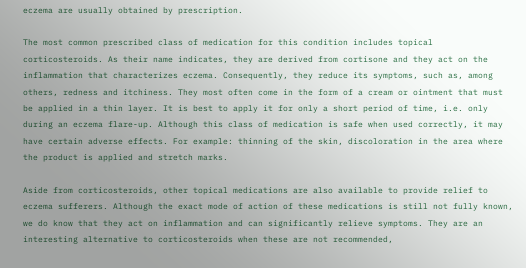eczema are usually obtained by prescription.

The most common prescribed class of medication for this condition includes topical corticosteroids. As their name indicates, they are derived from cortisone and they act on the inflammation that characterizes eczema. Consequently, they reduce its symptoms, such as, among others, redness and itchiness. They most often come in the form of a cream or ointment that must be applied in a thin layer. It is best to apply it for only a short period of time, i.e. only during an eczema flare-up. Although this class of medication is safe when used correctly, it may have certain adverse effects. For example: thinning of the skin, discoloration in the area where the product is applied and stretch marks.

Aside from corticosteroids, other topical medications are also available to provide relief to eczema sufferers. Although the exact mode of action of these medications is still not fully known, we do know that they act on inflammation and can significantly relieve symptoms. They are an interesting alternative to corticosteroids when these are not recommended,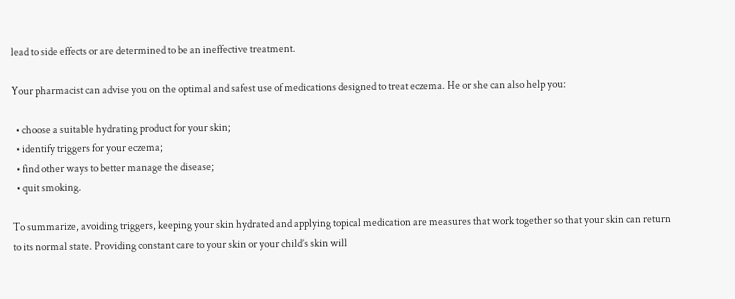lead to side effects or are determined to be an ineffective treatment.

Your pharmacist can advise you on the optimal and safest use of medications designed to treat eczema. He or she can also help you:

  • choose a suitable hydrating product for your skin;
  • identify triggers for your eczema;
  • find other ways to better manage the disease;
  • quit smoking.

To summarize, avoiding triggers, keeping your skin hydrated and applying topical medication are measures that work together so that your skin can return to its normal state. Providing constant care to your skin or your child’s skin will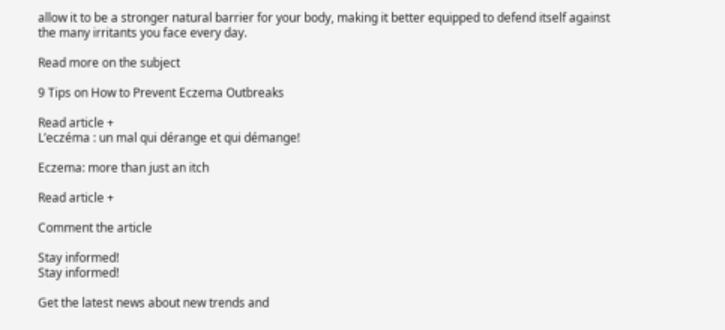allow it to be a stronger natural barrier for your body, making it better equipped to defend itself against the many irritants you face every day.

Read more on the subject

9 Tips on How to Prevent Eczema Outbreaks

Read article +
L’eczéma : un mal qui dérange et qui démange!

Eczema: more than just an itch

Read article +

Comment the article

Stay informed!
Stay informed!

Get the latest news about new trends and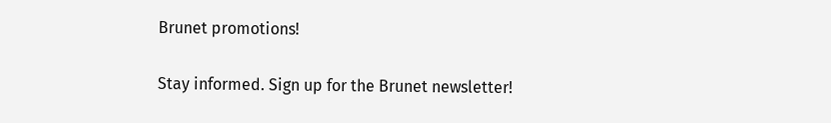Brunet promotions!

Stay informed. Sign up for the Brunet newsletter!